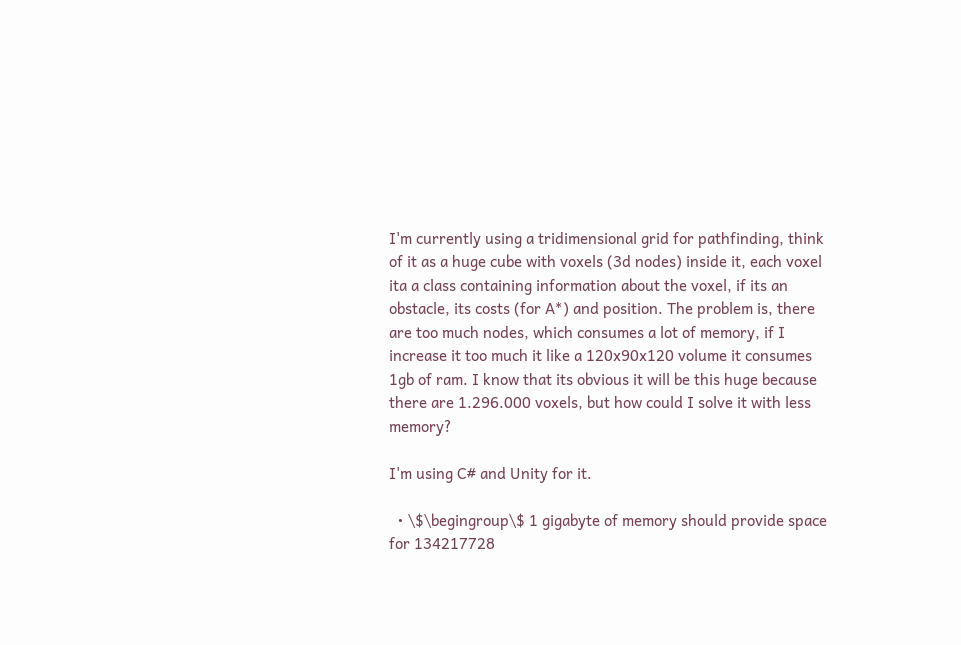I'm currently using a tridimensional grid for pathfinding, think of it as a huge cube with voxels (3d nodes) inside it, each voxel ita a class containing information about the voxel, if its an obstacle, its costs (for A*) and position. The problem is, there are too much nodes, which consumes a lot of memory, if I increase it too much it like a 120x90x120 volume it consumes 1gb of ram. I know that its obvious it will be this huge because there are 1.296.000 voxels, but how could I solve it with less memory?

I'm using C# and Unity for it.

  • \$\begingroup\$ 1 gigabyte of memory should provide space for 134217728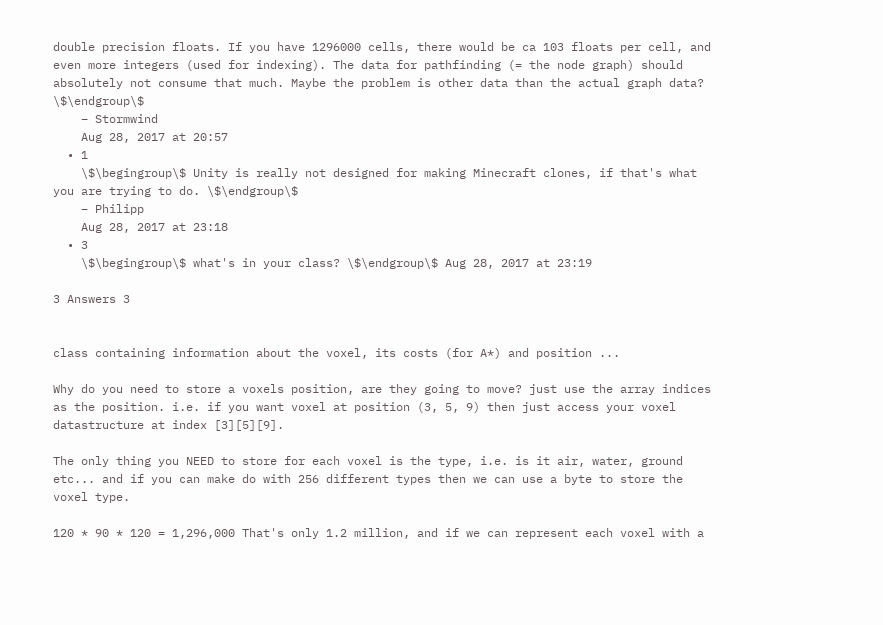double precision floats. If you have 1296000 cells, there would be ca 103 floats per cell, and even more integers (used for indexing). The data for pathfinding (= the node graph) should absolutely not consume that much. Maybe the problem is other data than the actual graph data? \$\endgroup\$
    – Stormwind
    Aug 28, 2017 at 20:57
  • 1
    \$\begingroup\$ Unity is really not designed for making Minecraft clones, if that's what you are trying to do. \$\endgroup\$
    – Philipp
    Aug 28, 2017 at 23:18
  • 3
    \$\begingroup\$ what's in your class? \$\endgroup\$ Aug 28, 2017 at 23:19

3 Answers 3


class containing information about the voxel, its costs (for A*) and position ...

Why do you need to store a voxels position, are they going to move? just use the array indices as the position. i.e. if you want voxel at position (3, 5, 9) then just access your voxel datastructure at index [3][5][9].

The only thing you NEED to store for each voxel is the type, i.e. is it air, water, ground etc... and if you can make do with 256 different types then we can use a byte to store the voxel type.

120 * 90 * 120 = 1,296,000 That's only 1.2 million, and if we can represent each voxel with a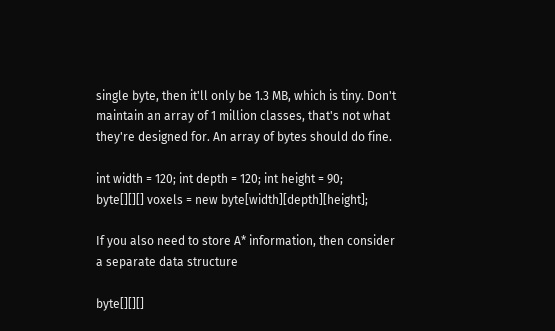single byte, then it'll only be 1.3 MB, which is tiny. Don't maintain an array of 1 million classes, that's not what they're designed for. An array of bytes should do fine.

int width = 120; int depth = 120; int height = 90;
byte[][][] voxels = new byte[width][depth][height];

If you also need to store A* information, then consider a separate data structure

byte[][][]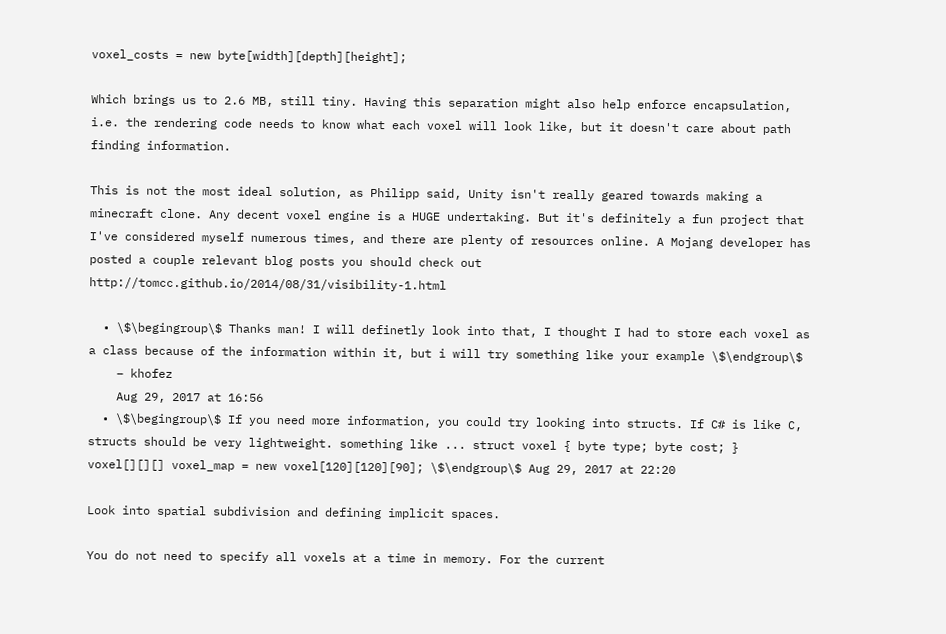voxel_costs = new byte[width][depth][height];

Which brings us to 2.6 MB, still tiny. Having this separation might also help enforce encapsulation, i.e. the rendering code needs to know what each voxel will look like, but it doesn't care about path finding information.

This is not the most ideal solution, as Philipp said, Unity isn't really geared towards making a minecraft clone. Any decent voxel engine is a HUGE undertaking. But it's definitely a fun project that I've considered myself numerous times, and there are plenty of resources online. A Mojang developer has posted a couple relevant blog posts you should check out http://tomcc.github.io/2014/08/31/visibility-1.html

  • \$\begingroup\$ Thanks man! I will definetly look into that, I thought I had to store each voxel as a class because of the information within it, but i will try something like your example \$\endgroup\$
    – khofez
    Aug 29, 2017 at 16:56
  • \$\begingroup\$ If you need more information, you could try looking into structs. If C# is like C, structs should be very lightweight. something like ... struct voxel { byte type; byte cost; } voxel[][][] voxel_map = new voxel[120][120][90]; \$\endgroup\$ Aug 29, 2017 at 22:20

Look into spatial subdivision and defining implicit spaces.

You do not need to specify all voxels at a time in memory. For the current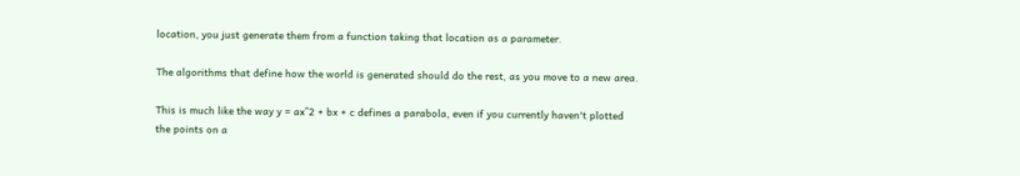location, you just generate them from a function taking that location as a parameter.

The algorithms that define how the world is generated should do the rest, as you move to a new area.

This is much like the way y = ax^2 + bx + c defines a parabola, even if you currently haven't plotted the points on a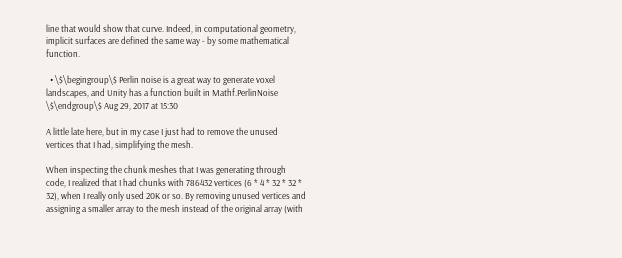line that would show that curve. Indeed, in computational geometry, implicit surfaces are defined the same way - by some mathematical function.

  • \$\begingroup\$ Perlin noise is a great way to generate voxel landscapes, and Unity has a function built in Mathf.PerlinNoise \$\endgroup\$ Aug 29, 2017 at 15:30

A little late here, but in my case I just had to remove the unused vertices that I had, simplifying the mesh.

When inspecting the chunk meshes that I was generating through code, I realized that I had chunks with 786432 vertices (6 * 4 * 32 * 32 * 32), when I really only used 20K or so. By removing unused vertices and assigning a smaller array to the mesh instead of the original array (with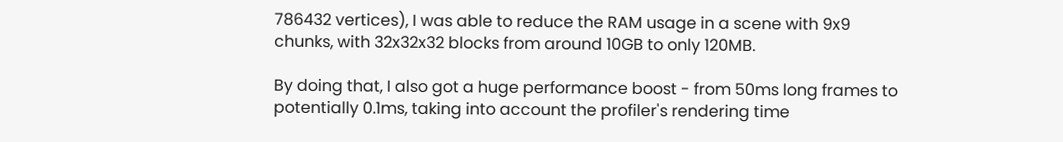786432 vertices), I was able to reduce the RAM usage in a scene with 9x9 chunks, with 32x32x32 blocks from around 10GB to only 120MB.

By doing that, I also got a huge performance boost - from 50ms long frames to potentially 0.1ms, taking into account the profiler's rendering time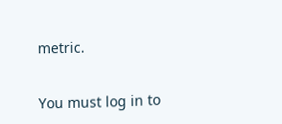metric.


You must log in to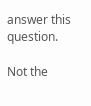answer this question.

Not the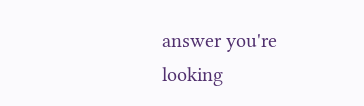answer you're looking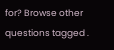for? Browse other questions tagged .